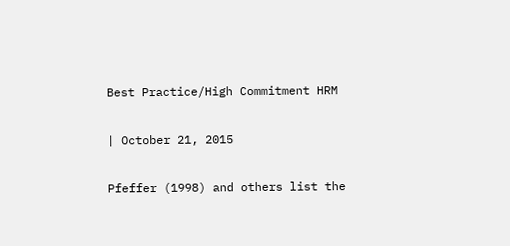Best Practice/High Commitment HRM

| October 21, 2015

Pfeffer (1998) and others list the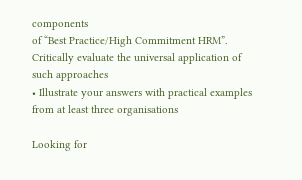components
of “Best Practice/High Commitment HRM”.
Critically evaluate the universal application of
such approaches
• Illustrate your answers with practical examples
from at least three organisations

Looking for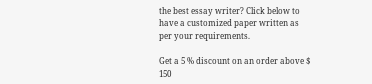the best essay writer? Click below to have a customized paper written as per your requirements.

Get a 5 % discount on an order above $ 150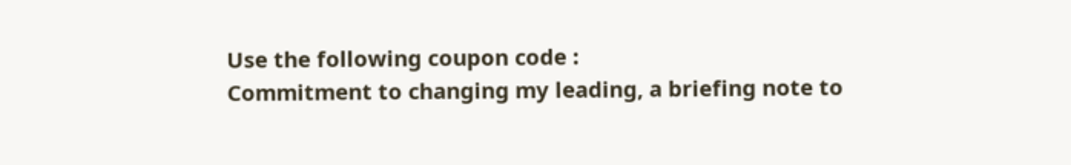Use the following coupon code :
Commitment to changing my leading, a briefing note to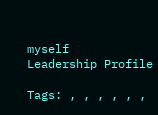myself
Leadership Profile

Tags: , , , , , ,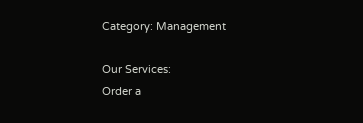Category: Management

Our Services:
Order a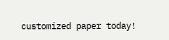customized paper today!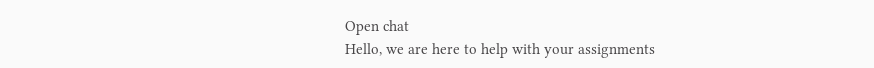Open chat
Hello, we are here to help with your assignments